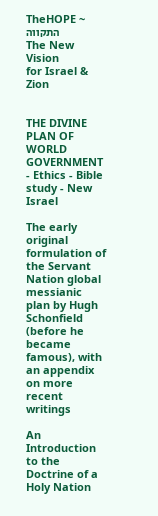TheHOPE ~ התקווה
The New Vision
for Israel & Zion


THE DIVINE PLAN OF WORLD GOVERNMENT - Ethics - Bible study - New Israel

The early original formulation of the Servant Nation global messianic plan by Hugh Schonfield (before he became famous), with an appendix on more recent writings

An Introduction to the Doctrine of a Holy Nation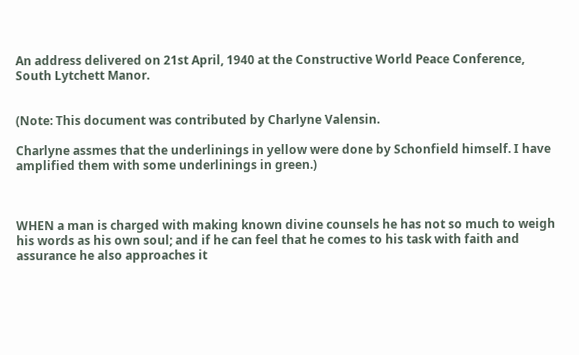An address delivered on 21st April, 1940 at the Constructive World Peace Conference, South Lytchett Manor.


(Note: This document was contributed by Charlyne Valensin.

Charlyne assmes that the underlinings in yellow were done by Schonfield himself. I have amplified them with some underlinings in green.)



WHEN a man is charged with making known divine counsels he has not so much to weigh his words as his own soul; and if he can feel that he comes to his task with faith and assurance he also approaches it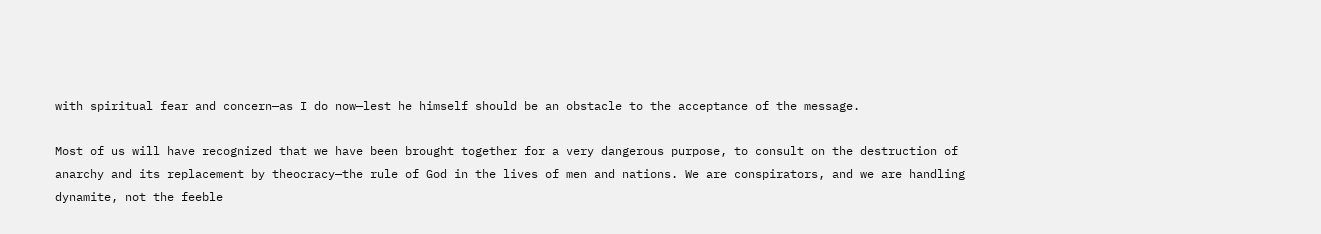with spiritual fear and concern—as I do now—lest he himself should be an obstacle to the acceptance of the message.

Most of us will have recognized that we have been brought together for a very dangerous purpose, to consult on the destruction of anarchy and its replacement by theocracy—the rule of God in the lives of men and nations. We are conspirators, and we are handling dynamite, not the feeble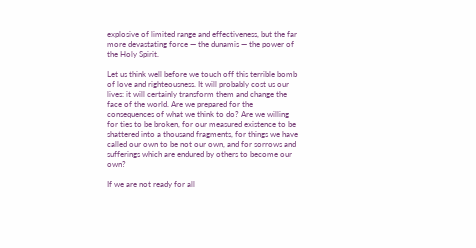explosive of limited range and effectiveness, but the far more devastating force — the dunamis — the power of the Holy Spirit.

Let us think well before we touch off this terrible bomb of love and righteousness. It will probably cost us our lives: it will certainly transform them and change the face of the world. Are we prepared for the consequences of what we think to do? Are we willing for ties to be broken, for our measured existence to be shattered into a thousand fragments, for things we have called our own to be not our own, and for sorrows and sufferings which are endured by others to become our own?

If we are not ready for all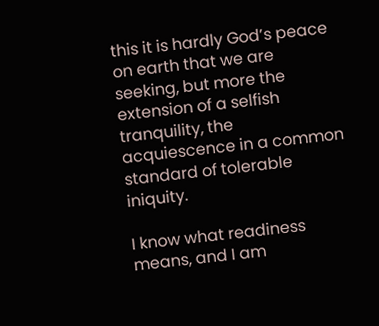this it is hardly God’s peace on earth that we are seeking, but more the extension of a selfish tranquility, the acquiescence in a common standard of tolerable iniquity.

I know what readiness means, and I am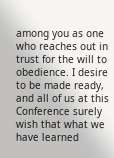among you as one who reaches out in trust for the will to obedience. I desire to be made ready, and all of us at this Conference surely wish that what we have learned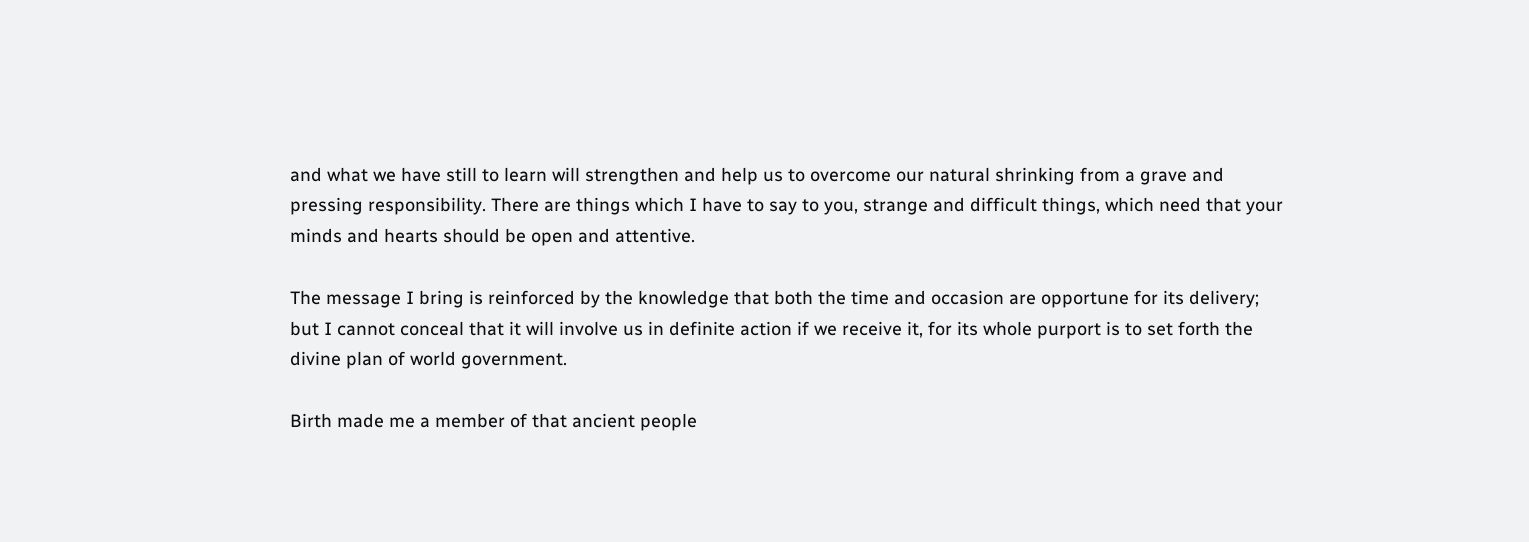and what we have still to learn will strengthen and help us to overcome our natural shrinking from a grave and pressing responsibility. There are things which I have to say to you, strange and difficult things, which need that your minds and hearts should be open and attentive.

The message I bring is reinforced by the knowledge that both the time and occasion are opportune for its delivery; but I cannot conceal that it will involve us in definite action if we receive it, for its whole purport is to set forth the divine plan of world government.

Birth made me a member of that ancient people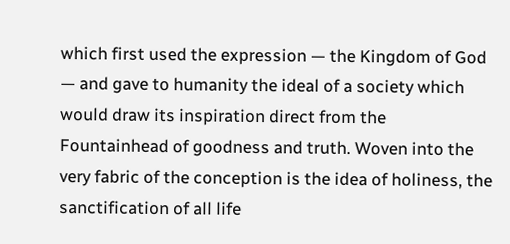which first used the expression — the Kingdom of God — and gave to humanity the ideal of a society which would draw its inspiration direct from the Fountainhead of goodness and truth. Woven into the very fabric of the conception is the idea of holiness, the sanctification of all life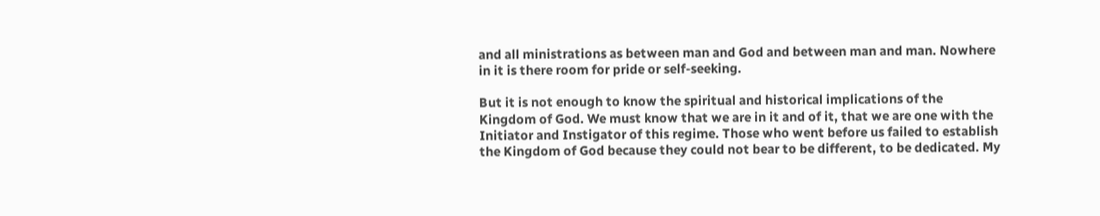and all ministrations as between man and God and between man and man. Nowhere in it is there room for pride or self-seeking.

But it is not enough to know the spiritual and historical implications of the Kingdom of God. We must know that we are in it and of it, that we are one with the Initiator and Instigator of this regime. Those who went before us failed to establish the Kingdom of God because they could not bear to be different, to be dedicated. My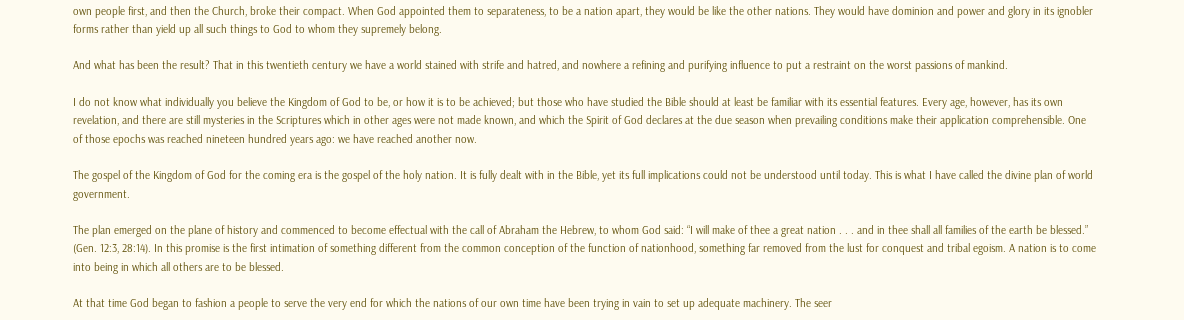own people first, and then the Church, broke their compact. When God appointed them to separateness, to be a nation apart, they would be like the other nations. They would have dominion and power and glory in its ignobler forms rather than yield up all such things to God to whom they supremely belong.

And what has been the result? That in this twentieth century we have a world stained with strife and hatred, and nowhere a refining and purifying influence to put a restraint on the worst passions of mankind.

I do not know what individually you believe the Kingdom of God to be, or how it is to be achieved; but those who have studied the Bible should at least be familiar with its essential features. Every age, however, has its own revelation, and there are still mysteries in the Scriptures which in other ages were not made known, and which the Spirit of God declares at the due season when prevailing conditions make their application comprehensible. One of those epochs was reached nineteen hundred years ago: we have reached another now.

The gospel of the Kingdom of God for the coming era is the gospel of the holy nation. It is fully dealt with in the Bible, yet its full implications could not be understood until today. This is what I have called the divine plan of world government.

The plan emerged on the plane of history and commenced to become effectual with the call of Abraham the Hebrew, to whom God said: “I will make of thee a great nation . . . and in thee shall all families of the earth be blessed.” (Gen. 12:3, 28:14). In this promise is the first intimation of something different from the common conception of the function of nationhood, something far removed from the lust for conquest and tribal egoism. A nation is to come into being in which all others are to be blessed.

At that time God began to fashion a people to serve the very end for which the nations of our own time have been trying in vain to set up adequate machinery. The seer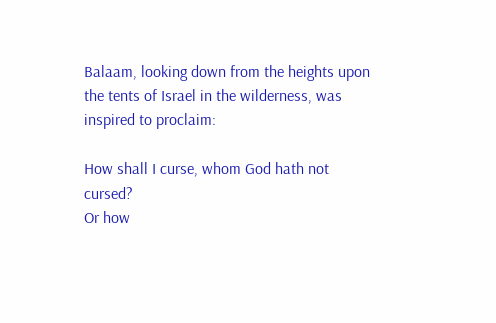Balaam, looking down from the heights upon the tents of Israel in the wilderness, was inspired to proclaim:

How shall I curse, whom God hath not cursed?
Or how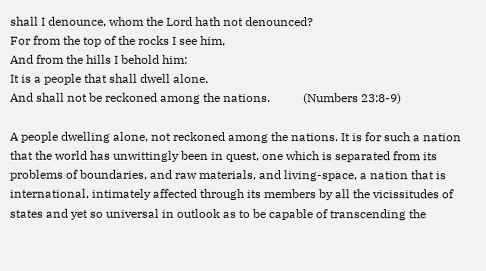shall I denounce, whom the Lord hath not denounced?
For from the top of the rocks I see him,
And from the hills I behold him:
It is a people that shall dwell alone.
And shall not be reckoned among the nations.           (Numbers 23:8-9)

A people dwelling alone, not reckoned among the nations. It is for such a nation that the world has unwittingly been in quest, one which is separated from its problems of boundaries, and raw materials, and living-space, a nation that is international, intimately affected through its members by all the vicissitudes of states and yet so universal in outlook as to be capable of transcending the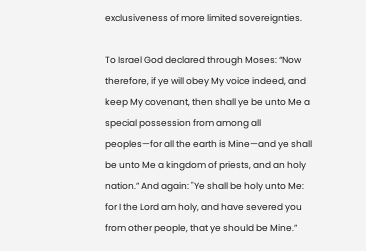exclusiveness of more limited sovereignties.

To Israel God declared through Moses: “Now therefore, if ye will obey My voice indeed, and keep My covenant, then shall ye be unto Me a special possession from among all peoples—for all the earth is Mine—and ye shall be unto Me a kingdom of priests, and an holy nation.” And again: "Ye shall be holy unto Me: for I the Lord am holy, and have severed you from other people, that ye should be Mine.”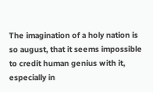The imagination of a holy nation is so august, that it seems impossible to credit human genius with it, especially in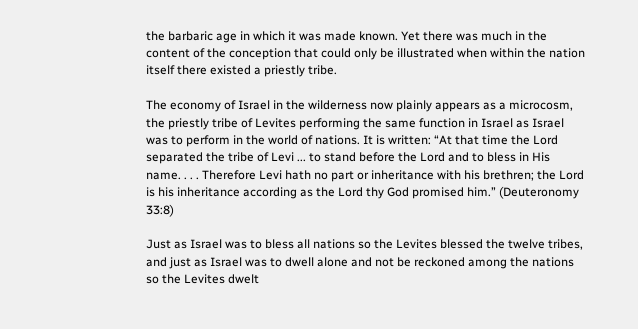the barbaric age in which it was made known. Yet there was much in the content of the conception that could only be illustrated when within the nation itself there existed a priestly tribe.

The economy of Israel in the wilderness now plainly appears as a microcosm, the priestly tribe of Levites performing the same function in Israel as Israel was to perform in the world of nations. It is written: “At that time the Lord separated the tribe of Levi ... to stand before the Lord and to bless in His name. . . . Therefore Levi hath no part or inheritance with his brethren; the Lord is his inheritance according as the Lord thy God promised him.” (Deuteronomy 33:8)

Just as Israel was to bless all nations so the Levites blessed the twelve tribes, and just as Israel was to dwell alone and not be reckoned among the nations so the Levites dwelt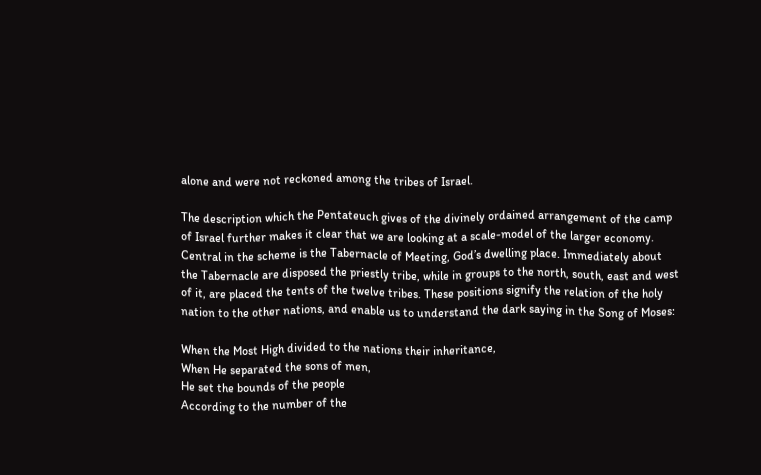alone and were not reckoned among the tribes of Israel.

The description which the Pentateuch gives of the divinely ordained arrangement of the camp of Israel further makes it clear that we are looking at a scale-model of the larger economy. Central in the scheme is the Tabernacle of Meeting, God’s dwelling place. Immediately about the Tabernacle are disposed the priestly tribe, while in groups to the north, south, east and west of it, are placed the tents of the twelve tribes. These positions signify the relation of the holy nation to the other nations, and enable us to understand the dark saying in the Song of Moses:

When the Most High divided to the nations their inheritance,
When He separated the sons of men,
He set the bounds of the people
According to the number of the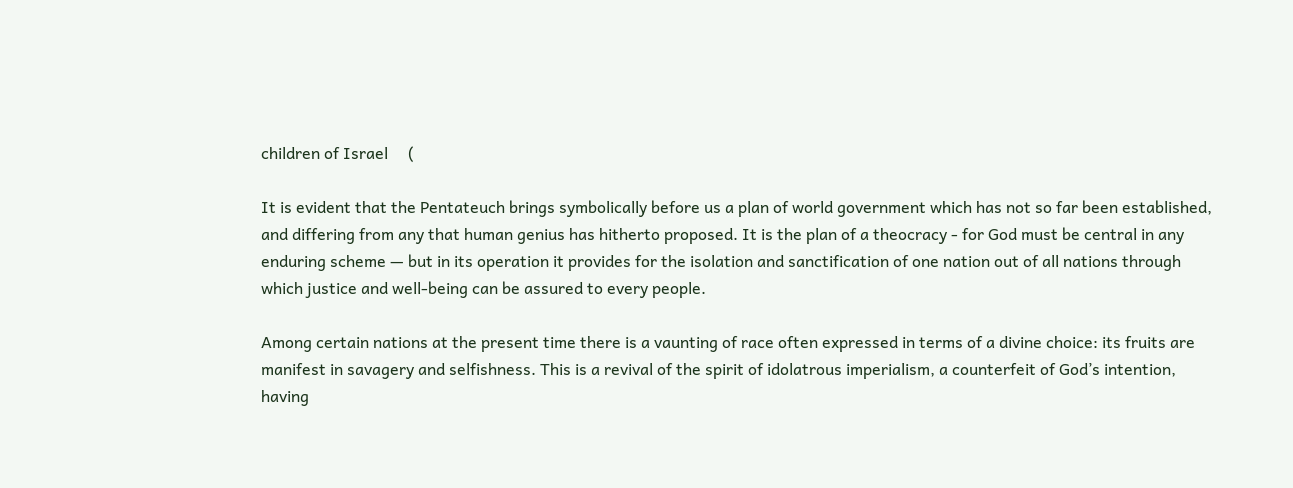children of Israel     (

It is evident that the Pentateuch brings symbolically before us a plan of world government which has not so far been established, and differing from any that human genius has hitherto proposed. It is the plan of a theocracy - for God must be central in any enduring scheme — but in its operation it provides for the isolation and sanctification of one nation out of all nations through which justice and well-being can be assured to every people.

Among certain nations at the present time there is a vaunting of race often expressed in terms of a divine choice: its fruits are manifest in savagery and selfishness. This is a revival of the spirit of idolatrous imperialism, a counterfeit of God’s intention, having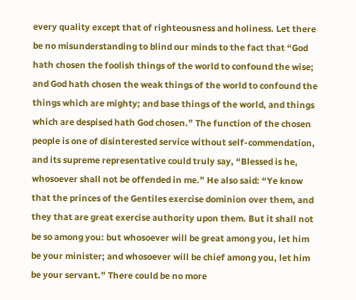every quality except that of righteousness and holiness. Let there be no misunderstanding to blind our minds to the fact that “God hath chosen the foolish things of the world to confound the wise; and God hath chosen the weak things of the world to confound the things which are mighty; and base things of the world, and things which are despised hath God chosen.” The function of the chosen people is one of disinterested service without self-commendation, and its supreme representative could truly say, “Blessed is he, whosoever shall not be offended in me.” He also said: “Ye know that the princes of the Gentiles exercise dominion over them, and they that are great exercise authority upon them. But it shall not be so among you: but whosoever will be great among you, let him be your minister; and whosoever will be chief among you, let him be your servant.” There could be no more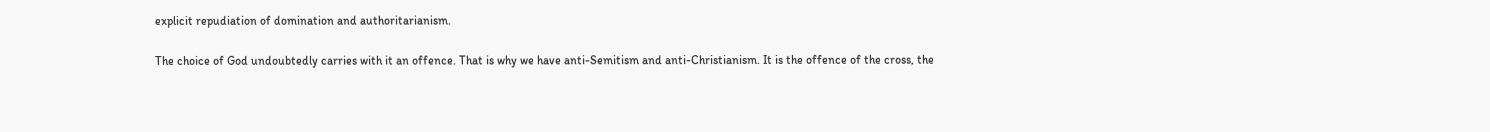explicit repudiation of domination and authoritarianism.

The choice of God undoubtedly carries with it an offence. That is why we have anti-Semitism and anti-Christianism. It is the offence of the cross, the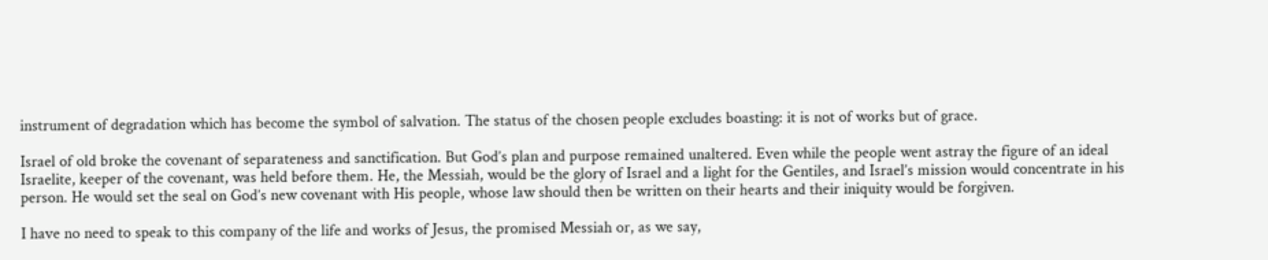instrument of degradation which has become the symbol of salvation. The status of the chosen people excludes boasting: it is not of works but of grace.

Israel of old broke the covenant of separateness and sanctification. But God’s plan and purpose remained unaltered. Even while the people went astray the figure of an ideal Israelite, keeper of the covenant, was held before them. He, the Messiah, would be the glory of Israel and a light for the Gentiles, and Israel’s mission would concentrate in his person. He would set the seal on God’s new covenant with His people, whose law should then be written on their hearts and their iniquity would be forgiven.

I have no need to speak to this company of the life and works of Jesus, the promised Messiah or, as we say,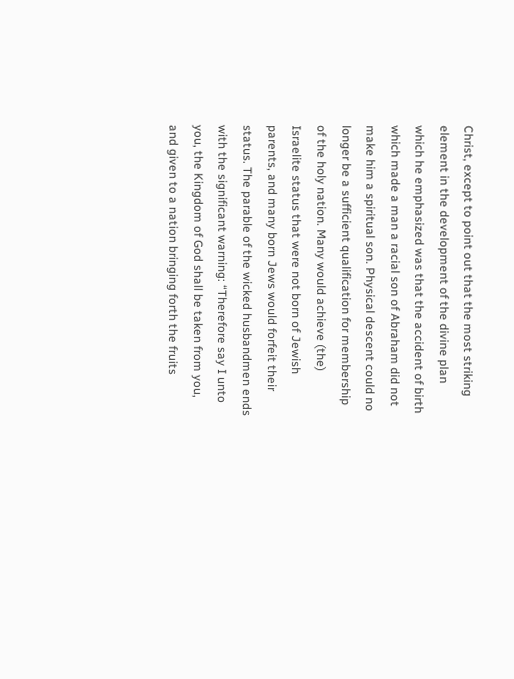Christ, except to point out that the most striking element in the development of the divine plan which he emphasized was that the accident of birth which made a man a racial son of Abraham did not make him a spiritual son. Physical descent could no longer be a sufficient qualification for membership of the holy nation. Many would achieve (the) Israelite status that were not born of Jewish parents, and many born Jews would forfeit their status. The parable of the wicked husbandmen ends with the significant warning: “Therefore say I unto you, the Kingdom of God shall be taken from you, and given to a nation bringing forth the fruits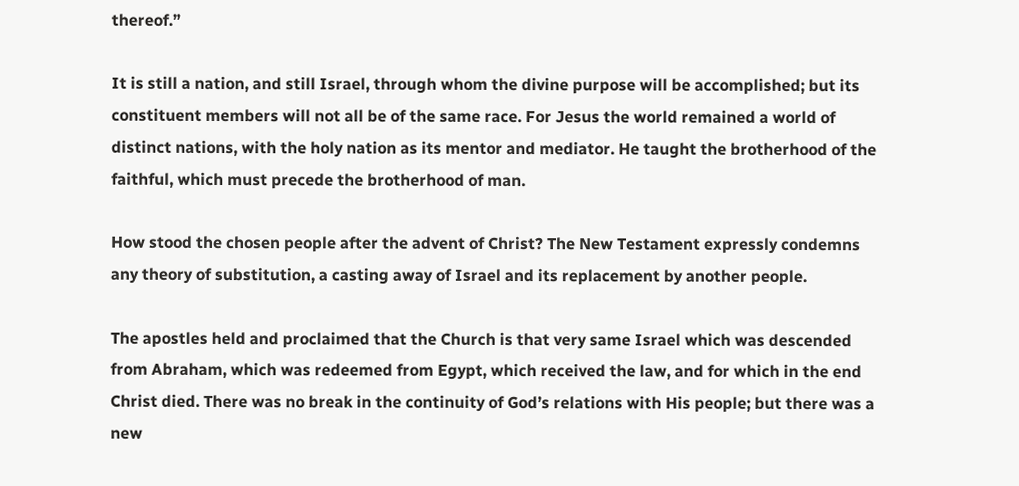thereof.”

It is still a nation, and still Israel, through whom the divine purpose will be accomplished; but its constituent members will not all be of the same race. For Jesus the world remained a world of distinct nations, with the holy nation as its mentor and mediator. He taught the brotherhood of the faithful, which must precede the brotherhood of man.

How stood the chosen people after the advent of Christ? The New Testament expressly condemns any theory of substitution, a casting away of Israel and its replacement by another people.

The apostles held and proclaimed that the Church is that very same Israel which was descended from Abraham, which was redeemed from Egypt, which received the law, and for which in the end Christ died. There was no break in the continuity of God’s relations with His people; but there was a new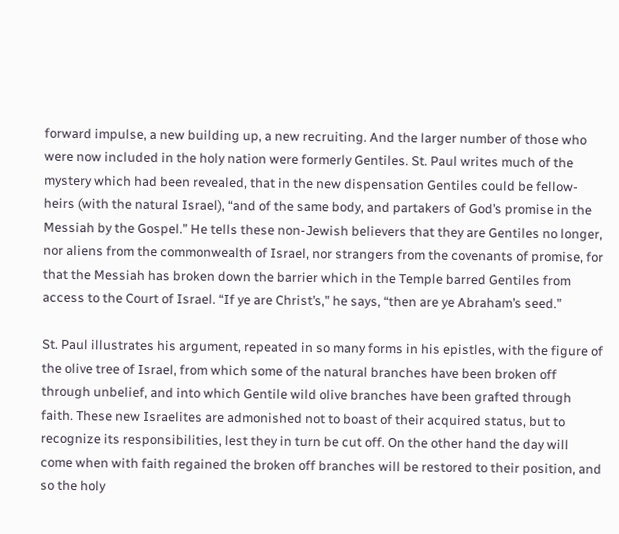forward impulse, a new building up, a new recruiting. And the larger number of those who were now included in the holy nation were formerly Gentiles. St. Paul writes much of the mystery which had been revealed, that in the new dispensation Gentiles could be fellow-heirs (with the natural Israel), “and of the same body, and partakers of God’s promise in the Messiah by the Gospel.” He tells these non-Jewish believers that they are Gentiles no longer, nor aliens from the commonwealth of Israel, nor strangers from the covenants of promise, for that the Messiah has broken down the barrier which in the Temple barred Gentiles from access to the Court of Israel. “If ye are Christ’s,” he says, “then are ye Abraham’s seed.”

St. Paul illustrates his argument, repeated in so many forms in his epistles, with the figure of the olive tree of Israel, from which some of the natural branches have been broken off through unbelief, and into which Gentile wild olive branches have been grafted through faith. These new Israelites are admonished not to boast of their acquired status, but to recognize its responsibilities, lest they in turn be cut off. On the other hand the day will come when with faith regained the broken off branches will be restored to their position, and so the holy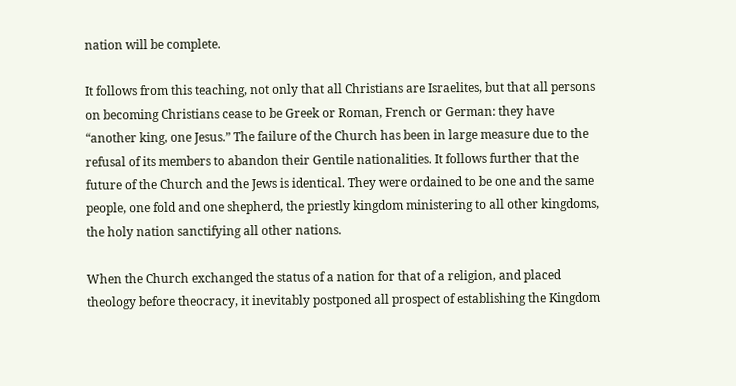nation will be complete.

It follows from this teaching, not only that all Christians are Israelites, but that all persons on becoming Christians cease to be Greek or Roman, French or German: they have “another king, one Jesus.” The failure of the Church has been in large measure due to the refusal of its members to abandon their Gentile nationalities. It follows further that the future of the Church and the Jews is identical. They were ordained to be one and the same people, one fold and one shepherd, the priestly kingdom ministering to all other kingdoms, the holy nation sanctifying all other nations.

When the Church exchanged the status of a nation for that of a religion, and placed theology before theocracy, it inevitably postponed all prospect of establishing the Kingdom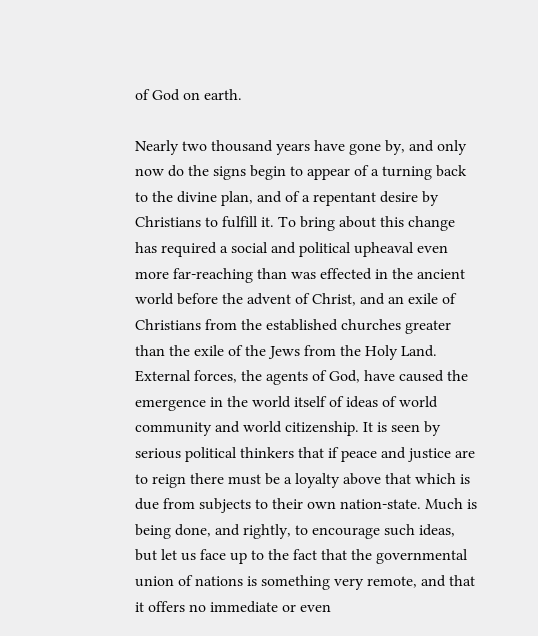of God on earth.

Nearly two thousand years have gone by, and only now do the signs begin to appear of a turning back to the divine plan, and of a repentant desire by Christians to fulfill it. To bring about this change has required a social and political upheaval even more far-reaching than was effected in the ancient world before the advent of Christ, and an exile of Christians from the established churches greater than the exile of the Jews from the Holy Land. External forces, the agents of God, have caused the emergence in the world itself of ideas of world community and world citizenship. It is seen by serious political thinkers that if peace and justice are to reign there must be a loyalty above that which is due from subjects to their own nation-state. Much is being done, and rightly, to encourage such ideas, but let us face up to the fact that the governmental union of nations is something very remote, and that it offers no immediate or even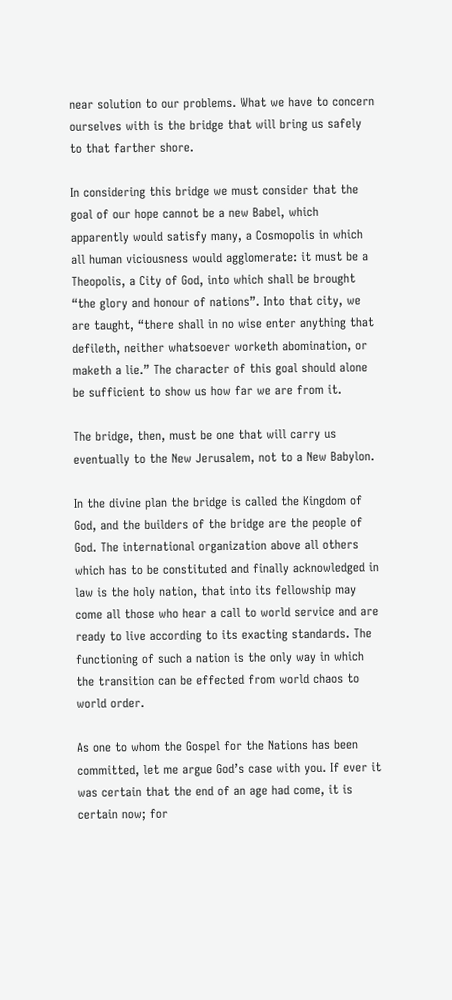near solution to our problems. What we have to concern ourselves with is the bridge that will bring us safely to that farther shore.

In considering this bridge we must consider that the goal of our hope cannot be a new Babel, which apparently would satisfy many, a Cosmopolis in which all human viciousness would agglomerate: it must be a Theopolis, a City of God, into which shall be brought “the glory and honour of nations”. Into that city, we are taught, “there shall in no wise enter anything that defileth, neither whatsoever worketh abomination, or maketh a lie.” The character of this goal should alone be sufficient to show us how far we are from it.

The bridge, then, must be one that will carry us eventually to the New Jerusalem, not to a New Babylon.

In the divine plan the bridge is called the Kingdom of God, and the builders of the bridge are the people of God. The international organization above all others which has to be constituted and finally acknowledged in law is the holy nation, that into its fellowship may come all those who hear a call to world service and are ready to live according to its exacting standards. The functioning of such a nation is the only way in which the transition can be effected from world chaos to world order.

As one to whom the Gospel for the Nations has been committed, let me argue God’s case with you. If ever it was certain that the end of an age had come, it is certain now; for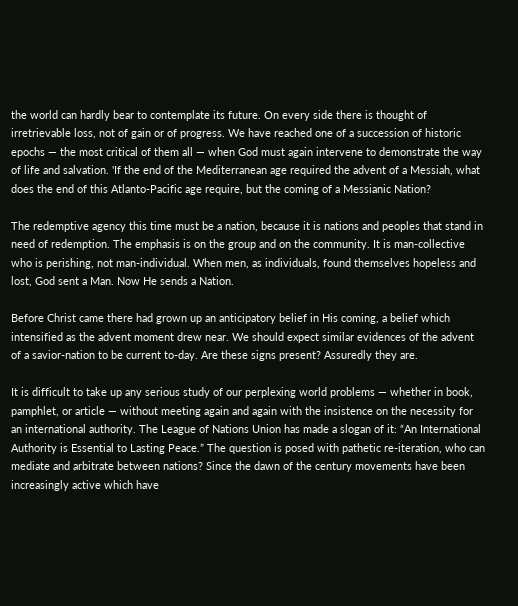the world can hardly bear to contemplate its future. On every side there is thought of irretrievable loss, not of gain or of progress. We have reached one of a succession of historic epochs — the most critical of them all — when God must again intervene to demonstrate the way of life and salvation. 'If the end of the Mediterranean age required the advent of a Messiah, what does the end of this Atlanto-Pacific age require, but the coming of a Messianic Nation?

The redemptive agency this time must be a nation, because it is nations and peoples that stand in need of redemption. The emphasis is on the group and on the community. It is man-collective who is perishing, not man-individual. When men, as individuals, found themselves hopeless and lost, God sent a Man. Now He sends a Nation.

Before Christ came there had grown up an anticipatory belief in His coming, a belief which intensified as the advent moment drew near. We should expect similar evidences of the advent of a savior-nation to be current to-day. Are these signs present? Assuredly they are.

It is difficult to take up any serious study of our perplexing world problems — whether in book, pamphlet, or article — without meeting again and again with the insistence on the necessity for an international authority. The League of Nations Union has made a slogan of it: “An International Authority is Essential to Lasting Peace.” The question is posed with pathetic re-iteration, who can mediate and arbitrate between nations? Since the dawn of the century movements have been increasingly active which have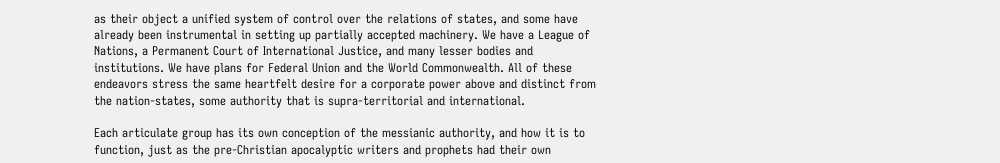as their object a unified system of control over the relations of states, and some have already been instrumental in setting up partially accepted machinery. We have a League of Nations, a Permanent Court of International Justice, and many lesser bodies and institutions. We have plans for Federal Union and the World Commonwealth. All of these endeavors stress the same heartfelt desire for a corporate power above and distinct from the nation-states, some authority that is supra-territorial and international.

Each articulate group has its own conception of the messianic authority, and how it is to function, just as the pre-Christian apocalyptic writers and prophets had their own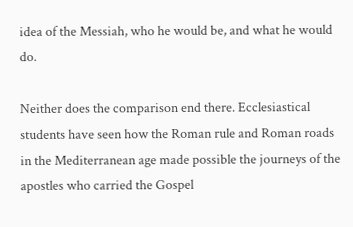idea of the Messiah, who he would be, and what he would do.

Neither does the comparison end there. Ecclesiastical students have seen how the Roman rule and Roman roads in the Mediterranean age made possible the journeys of the apostles who carried the Gospel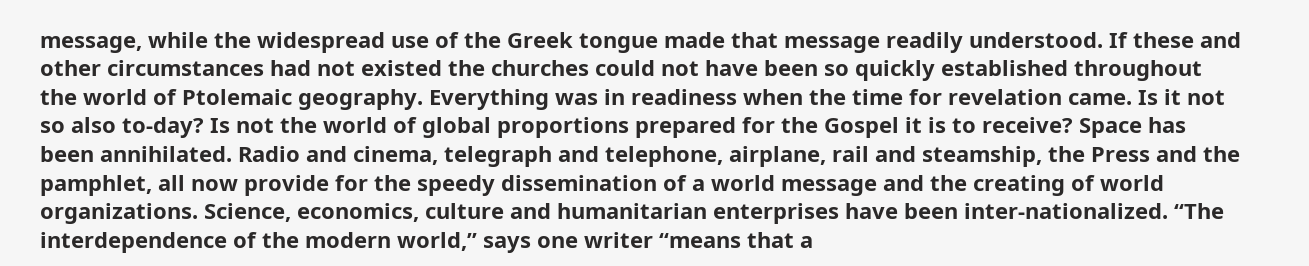message, while the widespread use of the Greek tongue made that message readily understood. If these and other circumstances had not existed the churches could not have been so quickly established throughout the world of Ptolemaic geography. Everything was in readiness when the time for revelation came. Is it not so also to-day? Is not the world of global proportions prepared for the Gospel it is to receive? Space has been annihilated. Radio and cinema, telegraph and telephone, airplane, rail and steamship, the Press and the pamphlet, all now provide for the speedy dissemination of a world message and the creating of world organizations. Science, economics, culture and humanitarian enterprises have been inter-nationalized. “The interdependence of the modern world,” says one writer “means that a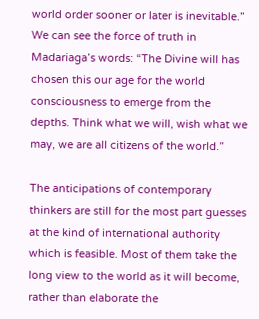world order sooner or later is inevitable.” We can see the force of truth in Madariaga’s words: “The Divine will has chosen this our age for the world consciousness to emerge from the depths. Think what we will, wish what we may, we are all citizens of the world.”

The anticipations of contemporary thinkers are still for the most part guesses at the kind of international authority which is feasible. Most of them take the long view to the world as it will become, rather than elaborate the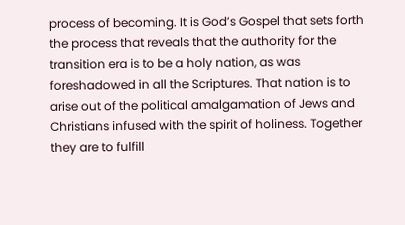process of becoming. It is God’s Gospel that sets forth the process that reveals that the authority for the transition era is to be a holy nation, as was foreshadowed in all the Scriptures. That nation is to arise out of the political amalgamation of Jews and Christians infused with the spirit of holiness. Together they are to fulfill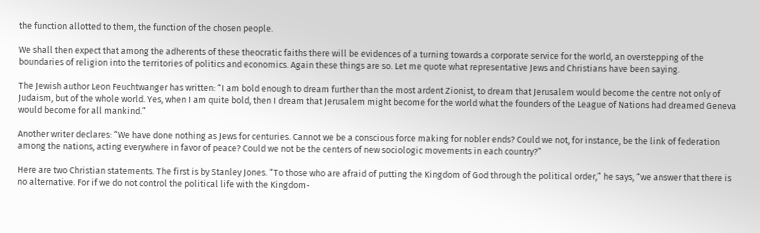the function allotted to them, the function of the chosen people.

We shall then expect that among the adherents of these theocratic faiths there will be evidences of a turning towards a corporate service for the world, an overstepping of the boundaries of religion into the territories of politics and economics. Again these things are so. Let me quote what representative Jews and Christians have been saying.

The Jewish author Leon Feuchtwanger has written: “I am bold enough to dream further than the most ardent Zionist, to dream that Jerusalem would become the centre not only of Judaism, but of the whole world. Yes, when I am quite bold, then I dream that Jerusalem might become for the world what the founders of the League of Nations had dreamed Geneva would become for all mankind.”

Another writer declares: “We have done nothing as Jews for centuries. Cannot we be a conscious force making for nobler ends? Could we not, for instance, be the link of federation among the nations, acting everywhere in favor of peace? Could we not be the centers of new sociologic movements in each country?”

Here are two Christian statements. The first is by Stanley Jones. “To those who are afraid of putting the Kingdom of God through the political order,” he says, “we answer that there is no alternative. For if we do not control the political life with the Kingdom-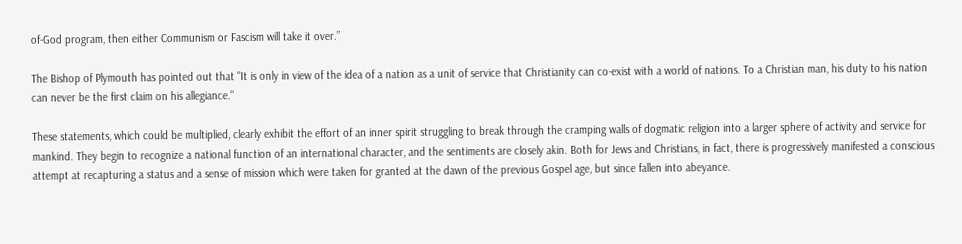of-God program, then either Communism or Fascism will take it over.”

The Bishop of Plymouth has pointed out that "It is only in view of the idea of a nation as a unit of service that Christianity can co-exist with a world of nations. To a Christian man, his duty to his nation can never be the first claim on his allegiance."

These statements, which could be multiplied, clearly exhibit the effort of an inner spirit struggling to break through the cramping walls of dogmatic religion into a larger sphere of activity and service for mankind. They begin to recognize a national function of an international character, and the sentiments are closely akin. Both for Jews and Christians, in fact, there is progressively manifested a conscious attempt at recapturing a status and a sense of mission which were taken for granted at the dawn of the previous Gospel age, but since fallen into abeyance.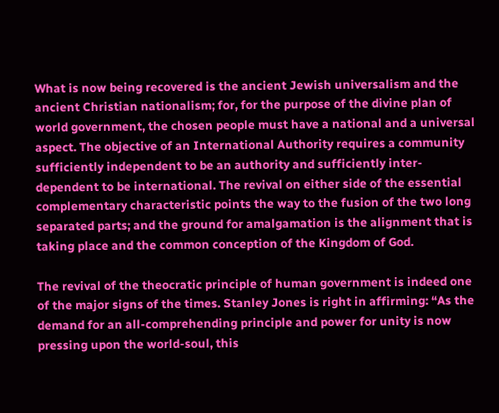What is now being recovered is the ancient Jewish universalism and the ancient Christian nationalism; for, for the purpose of the divine plan of world government, the chosen people must have a national and a universal aspect. The objective of an International Authority requires a community sufficiently independent to be an authority and sufficiently inter-dependent to be international. The revival on either side of the essential complementary characteristic points the way to the fusion of the two long separated parts; and the ground for amalgamation is the alignment that is taking place and the common conception of the Kingdom of God.

The revival of the theocratic principle of human government is indeed one of the major signs of the times. Stanley Jones is right in affirming: “As the demand for an all-comprehending principle and power for unity is now pressing upon the world-soul, this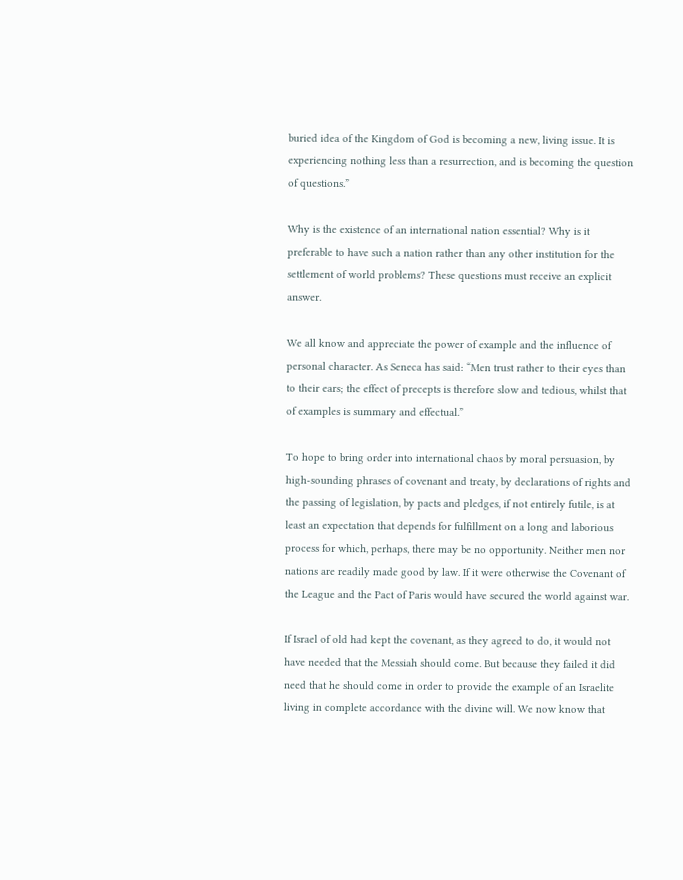buried idea of the Kingdom of God is becoming a new, living issue. It is experiencing nothing less than a resurrection, and is becoming the question of questions.”

Why is the existence of an international nation essential? Why is it preferable to have such a nation rather than any other institution for the settlement of world problems? These questions must receive an explicit answer.

We all know and appreciate the power of example and the influence of personal character. As Seneca has said: “Men trust rather to their eyes than to their ears; the effect of precepts is therefore slow and tedious, whilst that of examples is summary and effectual.”

To hope to bring order into international chaos by moral persuasion, by high-sounding phrases of covenant and treaty, by declarations of rights and the passing of legislation, by pacts and pledges, if not entirely futile, is at least an expectation that depends for fulfillment on a long and laborious process for which, perhaps, there may be no opportunity. Neither men nor nations are readily made good by law. If it were otherwise the Covenant of the League and the Pact of Paris would have secured the world against war.

If Israel of old had kept the covenant, as they agreed to do, it would not have needed that the Messiah should come. But because they failed it did need that he should come in order to provide the example of an Israelite living in complete accordance with the divine will. We now know that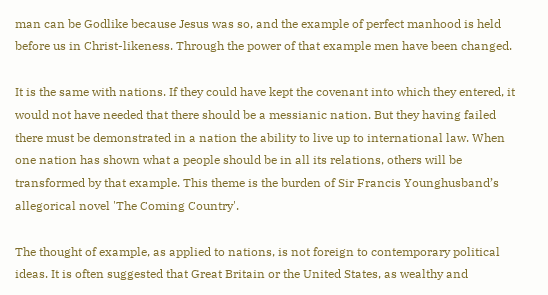man can be Godlike because Jesus was so, and the example of perfect manhood is held before us in Christ-likeness. Through the power of that example men have been changed.

It is the same with nations. If they could have kept the covenant into which they entered, it would not have needed that there should be a messianic nation. But they having failed there must be demonstrated in a nation the ability to live up to international law. When one nation has shown what a people should be in all its relations, others will be transformed by that example. This theme is the burden of Sir Francis Younghusband’s allegorical novel 'The Coming Country'.

The thought of example, as applied to nations, is not foreign to contemporary political ideas. It is often suggested that Great Britain or the United States, as wealthy and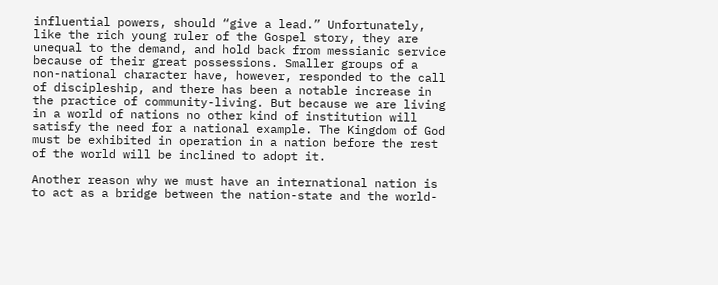influential powers, should “give a lead.” Unfortunately, like the rich young ruler of the Gospel story, they are unequal to the demand, and hold back from messianic service because of their great possessions. Smaller groups of a non-national character have, however, responded to the call of discipleship, and there has been a notable increase in the practice of community-living. But because we are living in a world of nations no other kind of institution will satisfy the need for a national example. The Kingdom of God must be exhibited in operation in a nation before the rest of the world will be inclined to adopt it.

Another reason why we must have an international nation is to act as a bridge between the nation-state and the world-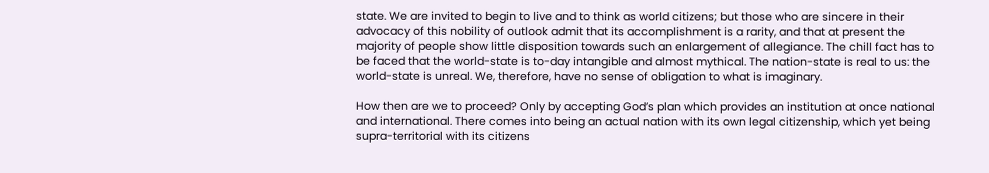state. We are invited to begin to live and to think as world citizens; but those who are sincere in their advocacy of this nobility of outlook admit that its accomplishment is a rarity, and that at present the majority of people show little disposition towards such an enlargement of allegiance. The chill fact has to be faced that the world-state is to-day intangible and almost mythical. The nation-state is real to us: the world-state is unreal. We, therefore, have no sense of obligation to what is imaginary.

How then are we to proceed? Only by accepting God’s plan which provides an institution at once national and international. There comes into being an actual nation with its own legal citizenship, which yet being supra-territorial with its citizens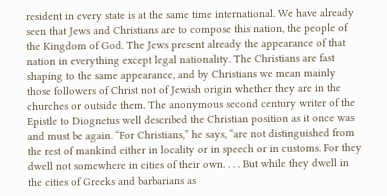resident in every state is at the same time international. We have already seen that Jews and Christians are to compose this nation, the people of the Kingdom of God. The Jews present already the appearance of that nation in everything except legal nationality. The Christians are fast shaping to the same appearance, and by Christians we mean mainly those followers of Christ not of Jewish origin whether they are in the churches or outside them. The anonymous second century writer of the Epistle to Diognetus well described the Christian position as it once was and must be again. “For Christians,” he says, “are not distinguished from the rest of mankind either in locality or in speech or in customs. For they dwell not somewhere in cities of their own. . . . But while they dwell in the cities of Greeks and barbarians as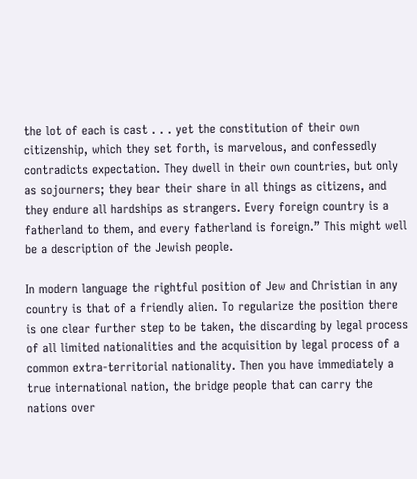the lot of each is cast . . . yet the constitution of their own citizenship, which they set forth, is marvelous, and confessedly contradicts expectation. They dwell in their own countries, but only as sojourners; they bear their share in all things as citizens, and they endure all hardships as strangers. Every foreign country is a fatherland to them, and every fatherland is foreign.” This might well be a description of the Jewish people.

In modern language the rightful position of Jew and Christian in any country is that of a friendly alien. To regularize the position there is one clear further step to be taken, the discarding by legal process of all limited nationalities and the acquisition by legal process of a common extra-territorial nationality. Then you have immediately a true international nation, the bridge people that can carry the nations over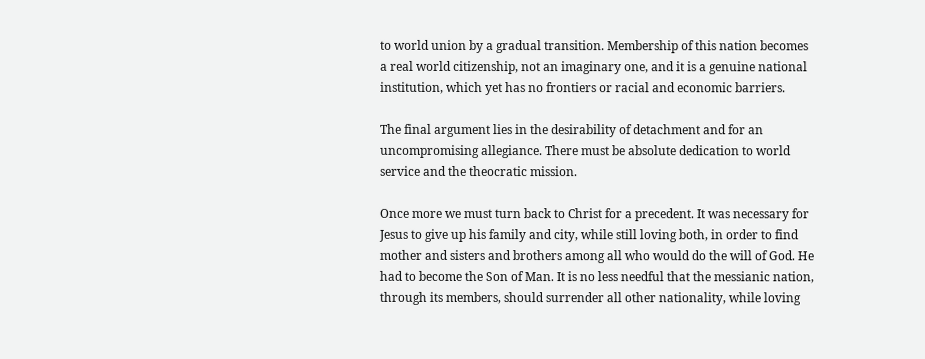to world union by a gradual transition. Membership of this nation becomes a real world citizenship, not an imaginary one, and it is a genuine national institution, which yet has no frontiers or racial and economic barriers.

The final argument lies in the desirability of detachment and for an uncompromising allegiance. There must be absolute dedication to world service and the theocratic mission.

Once more we must turn back to Christ for a precedent. It was necessary for Jesus to give up his family and city, while still loving both, in order to find mother and sisters and brothers among all who would do the will of God. He had to become the Son of Man. It is no less needful that the messianic nation, through its members, should surrender all other nationality, while loving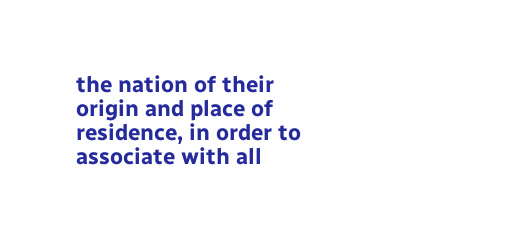the nation of their origin and place of residence, in order to associate with all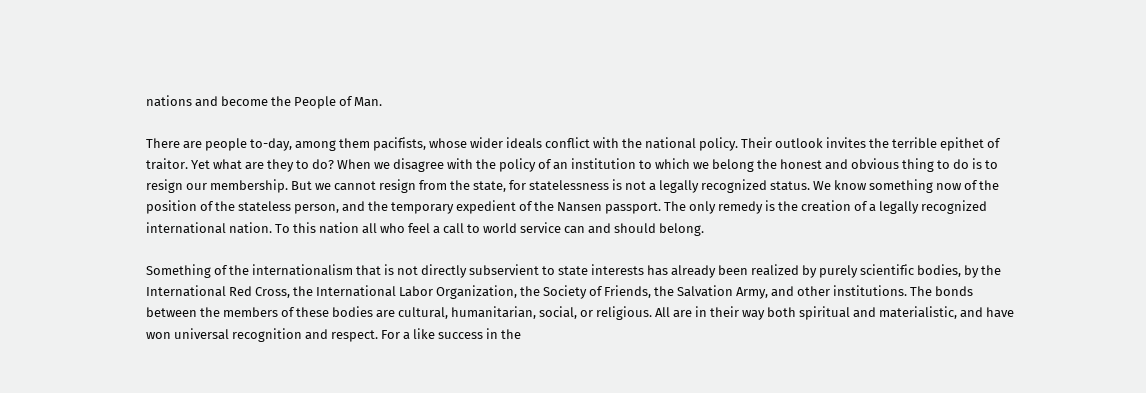nations and become the People of Man.

There are people to-day, among them pacifists, whose wider ideals conflict with the national policy. Their outlook invites the terrible epithet of traitor. Yet what are they to do? When we disagree with the policy of an institution to which we belong the honest and obvious thing to do is to resign our membership. But we cannot resign from the state, for statelessness is not a legally recognized status. We know something now of the position of the stateless person, and the temporary expedient of the Nansen passport. The only remedy is the creation of a legally recognized international nation. To this nation all who feel a call to world service can and should belong.

Something of the internationalism that is not directly subservient to state interests has already been realized by purely scientific bodies, by the International Red Cross, the International Labor Organization, the Society of Friends, the Salvation Army, and other institutions. The bonds between the members of these bodies are cultural, humanitarian, social, or religious. All are in their way both spiritual and materialistic, and have won universal recognition and respect. For a like success in the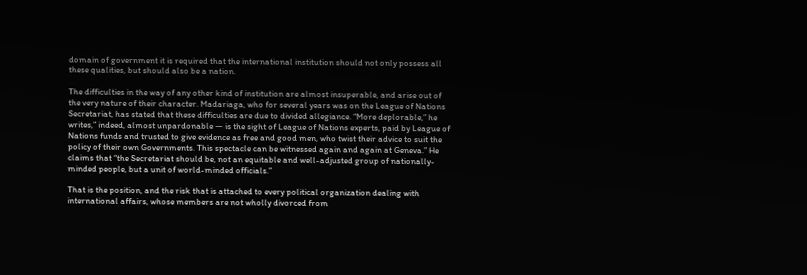domain of government it is required that the international institution should not only possess all these qualities, but should also be a nation.

The difficulties in the way of any other kind of institution are almost insuperable, and arise out of the very nature of their character. Madariaga, who for several years was on the League of Nations Secretariat, has stated that these difficulties are due to divided allegiance. “More deplorable,” he writes,” indeed, almost unpardonable — is the sight of League of Nations experts, paid by League of Nations funds and trusted to give evidence as free and good men, who twist their advice to suit the policy of their own Governments. This spectacle can be witnessed again and again at Geneva.” He claims that “the Secretariat should be, not an equitable and well-adjusted group of nationally-minded people, but a unit of world-minded officials.”

That is the position, and the risk that is attached to every political organization dealing with international affairs, whose members are not wholly divorced from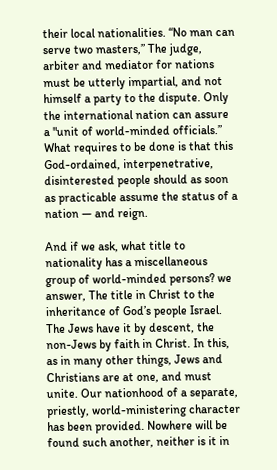their local nationalities. “No man can serve two masters,” The judge, arbiter and mediator for nations must be utterly impartial, and not himself a party to the dispute. Only the international nation can assure a "unit of world-minded officials.” What requires to be done is that this God-ordained, interpenetrative, disinterested people should as soon as practicable assume the status of a nation — and reign.

And if we ask, what title to nationality has a miscellaneous group of world-minded persons? we answer, The title in Christ to the inheritance of God’s people Israel. The Jews have it by descent, the non-Jews by faith in Christ. In this, as in many other things, Jews and Christians are at one, and must unite. Our nationhood of a separate, priestly, world-ministering character has been provided. Nowhere will be found such another, neither is it in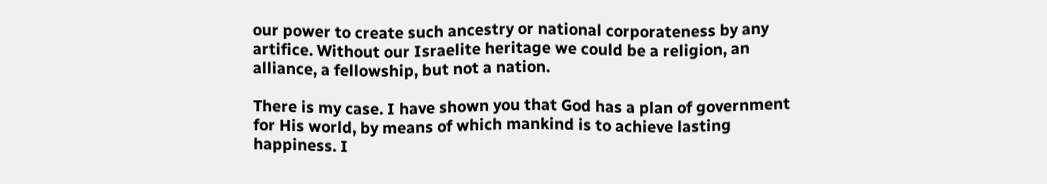our power to create such ancestry or national corporateness by any artifice. Without our Israelite heritage we could be a religion, an alliance, a fellowship, but not a nation.

There is my case. I have shown you that God has a plan of government for His world, by means of which mankind is to achieve lasting happiness. I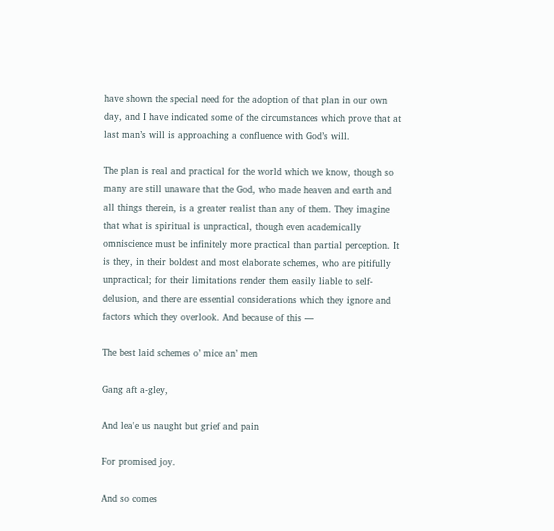have shown the special need for the adoption of that plan in our own day, and I have indicated some of the circumstances which prove that at last man’s will is approaching a confluence with God’s will.

The plan is real and practical for the world which we know, though so many are still unaware that the God, who made heaven and earth and all things therein, is a greater realist than any of them. They imagine that what is spiritual is unpractical, though even academically omniscience must be infinitely more practical than partial perception. It is they, in their boldest and most elaborate schemes, who are pitifully unpractical; for their limitations render them easily liable to self-delusion, and there are essential considerations which they ignore and factors which they overlook. And because of this —

The best laid schemes o’ mice an’ men

Gang aft a-gley,

And lea'e us naught but grief and pain

For promised joy.

And so comes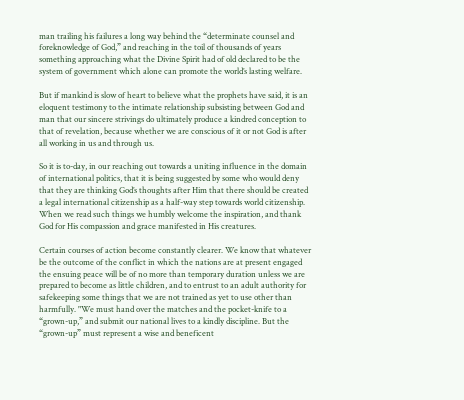man trailing his failures a long way behind the “determinate counsel and foreknowledge of God,” and reaching in the toil of thousands of years something approaching what the Divine Spirit had of old declared to be the system of government which alone can promote the world’s lasting welfare.

But if mankind is slow of heart to believe what the prophets have said, it is an eloquent testimony to the intimate relationship subsisting between God and man that our sincere strivings do ultimately produce a kindred conception to that of revelation, because whether we are conscious of it or not God is after all working in us and through us.

So it is to-day, in our reaching out towards a uniting influence in the domain of international politics, that it is being suggested by some who would deny that they are thinking God’s thoughts after Him that there should be created a legal international citizenship as a half-way step towards world citizenship. When we read such things we humbly welcome the inspiration, and thank God for His compassion and grace manifested in His creatures.

Certain courses of action become constantly clearer. We know that whatever be the outcome of the conflict in which the nations are at present engaged the ensuing peace will be of no more than temporary duration unless we are prepared to become as little children, and to entrust to an adult authority for safekeeping some things that we are not trained as yet to use other than harmfully. "We must hand over the matches and the pocket-knife to a “grown-up,” and submit our national lives to a kindly discipline. But the “grown-up” must represent a wise and beneficent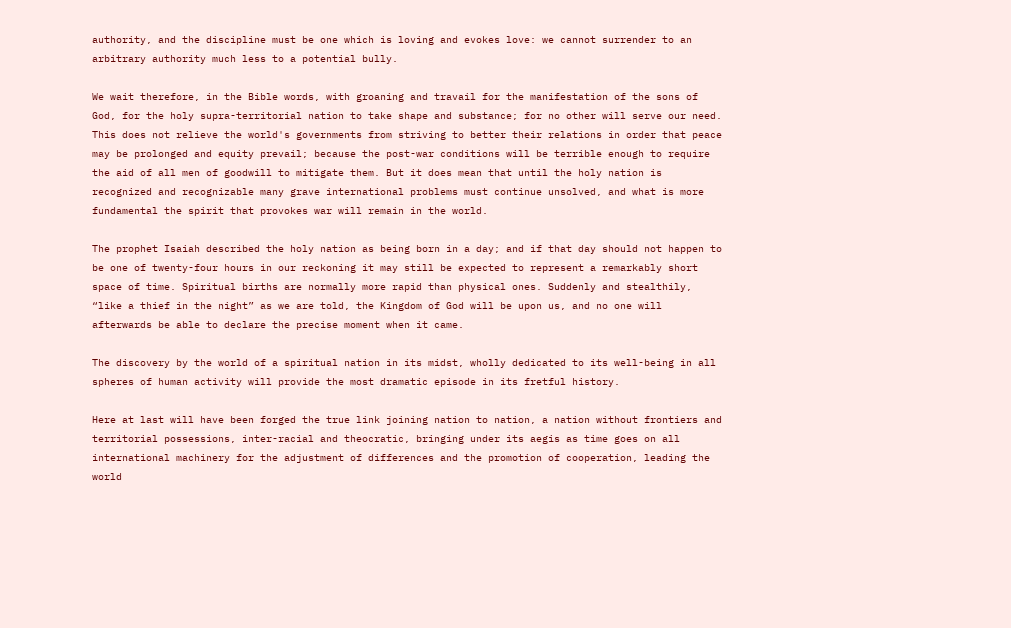authority, and the discipline must be one which is loving and evokes love: we cannot surrender to an arbitrary authority much less to a potential bully.

We wait therefore, in the Bible words, with groaning and travail for the manifestation of the sons of God, for the holy supra-territorial nation to take shape and substance; for no other will serve our need. This does not relieve the world's governments from striving to better their relations in order that peace may be prolonged and equity prevail; because the post-war conditions will be terrible enough to require the aid of all men of goodwill to mitigate them. But it does mean that until the holy nation is recognized and recognizable many grave international problems must continue unsolved, and what is more fundamental the spirit that provokes war will remain in the world.

The prophet Isaiah described the holy nation as being born in a day; and if that day should not happen to be one of twenty-four hours in our reckoning it may still be expected to represent a remarkably short space of time. Spiritual births are normally more rapid than physical ones. Suddenly and stealthily, “like a thief in the night” as we are told, the Kingdom of God will be upon us, and no one will afterwards be able to declare the precise moment when it came.

The discovery by the world of a spiritual nation in its midst, wholly dedicated to its well-being in all spheres of human activity will provide the most dramatic episode in its fretful history.

Here at last will have been forged the true link joining nation to nation, a nation without frontiers and territorial possessions, inter-racial and theocratic, bringing under its aegis as time goes on all international machinery for the adjustment of differences and the promotion of cooperation, leading the world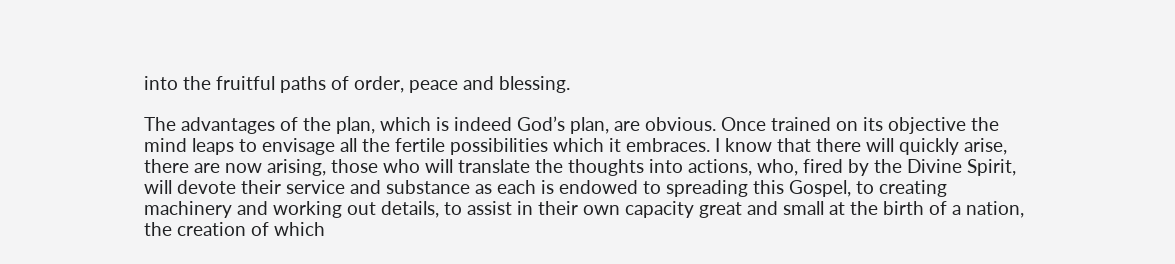into the fruitful paths of order, peace and blessing.

The advantages of the plan, which is indeed God’s plan, are obvious. Once trained on its objective the mind leaps to envisage all the fertile possibilities which it embraces. I know that there will quickly arise, there are now arising, those who will translate the thoughts into actions, who, fired by the Divine Spirit, will devote their service and substance as each is endowed to spreading this Gospel, to creating machinery and working out details, to assist in their own capacity great and small at the birth of a nation, the creation of which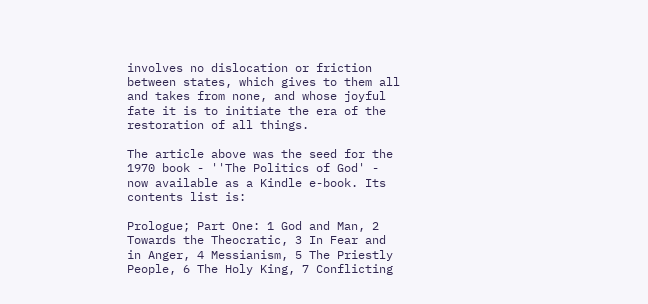involves no dislocation or friction between states, which gives to them all and takes from none, and whose joyful fate it is to initiate the era of the restoration of all things.

The article above was the seed for the 1970 book - ''The Politics of God' - now available as a Kindle e-book. Its contents list is:

Prologue; Part One: 1 God and Man, 2 Towards the Theocratic, 3 In Fear and in Anger, 4 Messianism, 5 The Priestly People, 6 The Holy King, 7 Conflicting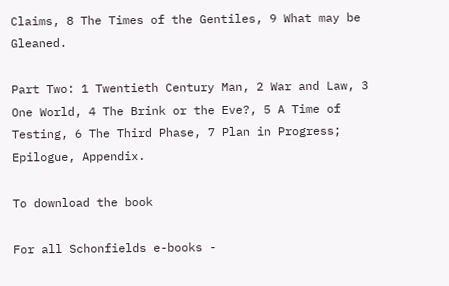Claims, 8 The Times of the Gentiles, 9 What may be Gleaned.

Part Two: 1 Twentieth Century Man, 2 War and Law, 3 One World, 4 The Brink or the Eve?, 5 A Time of Testing, 6 The Third Phase, 7 Plan in Progress; Epilogue, Appendix.

To download the book

For all Schonfields e-books -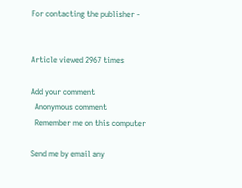For contacting the publisher -


Article viewed 2967 times

Add your comment
  Anonymous comment
  Remember me on this computer

Send me by email any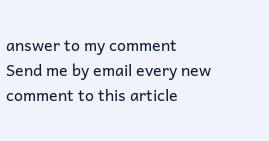answer to my comment
Send me by email every new comment to this article